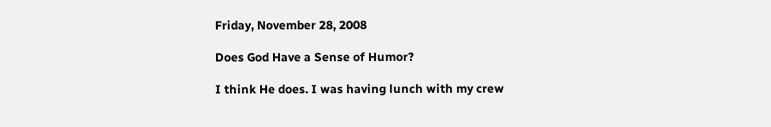Friday, November 28, 2008

Does God Have a Sense of Humor?

I think He does. I was having lunch with my crew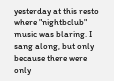yesterday at this resto where "nightbclub" music was blaring. I sang along, but only because there were only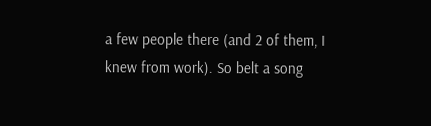a few people there (and 2 of them, I knew from work). So belt a song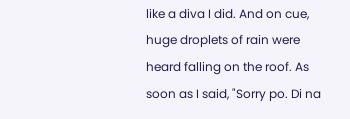like a diva I did. And on cue, huge droplets of rain were heard falling on the roof. As soon as I said, "Sorry po. Di na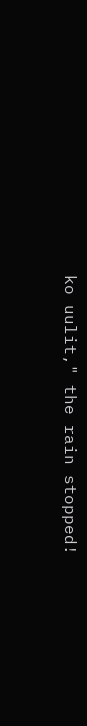ko uulit," the rain stopped!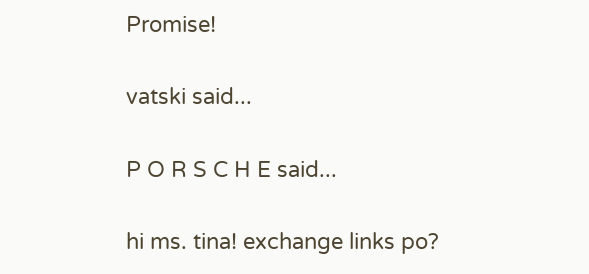Promise!


vatski said...


P O R S C H E said...


hi ms. tina! exchange links po?